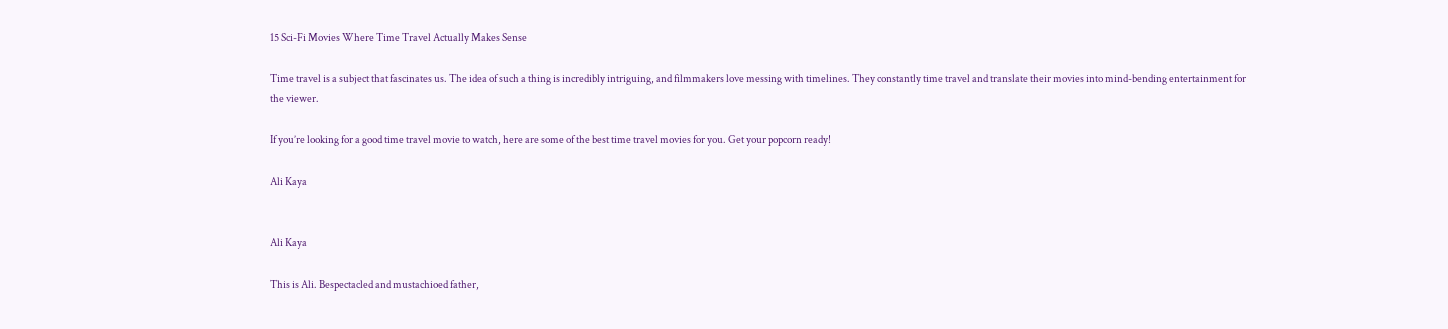15 Sci-Fi Movies Where Time Travel Actually Makes Sense

Time travel is a subject that fascinates us. The idea of such a thing is incredibly intriguing, and filmmakers love messing with timelines. They constantly time travel and translate their movies into mind-bending entertainment for the viewer.

If you’re looking for a good time travel movie to watch, here are some of the best time travel movies for you. Get your popcorn ready!

Ali Kaya


Ali Kaya

This is Ali. Bespectacled and mustachioed father,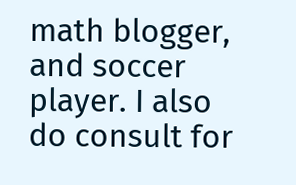math blogger, and soccer player. I also do consult for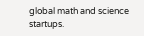global math and science startups.